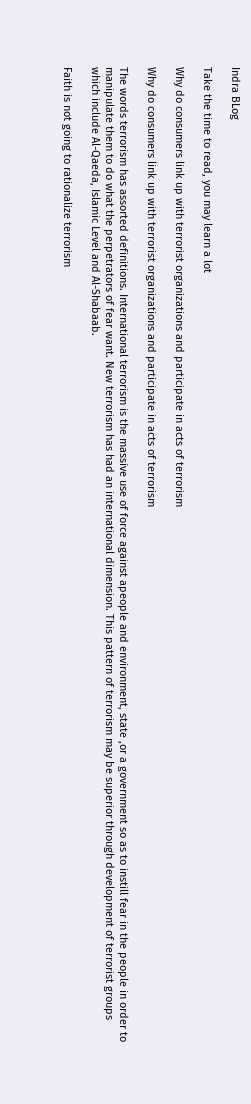Indra BLog

Take the time to read, you may learn a lot

Why do consumers link up with terrorist organizations and participate in acts of terrorism

Why do consumers link up with terrorist organizations and participate in acts of terrorism

The words terrorism has assorted definitions. International terrorism is the massive use of force against apeople and environment, state ,or a government so as to instill fear in the people in order to manipulate them to do what the perpetrators of fear want. New terrorism has had an international dimension. This pattern of terrorism may be superior through development of terrorist groups which include Al-Qaeda, Islamic Level and Al-Shabaab.

Faith is not going to rationalize terrorism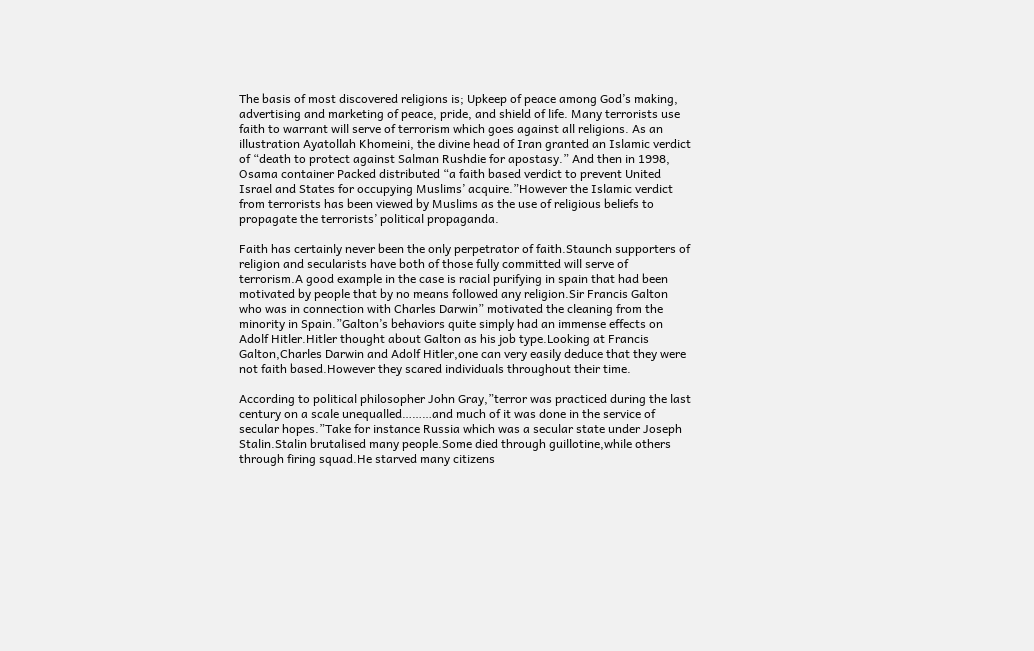The basis of most discovered religions is; Upkeep of peace among God’s making, advertising and marketing of peace, pride, and shield of life. Many terrorists use faith to warrant will serve of terrorism which goes against all religions. As an illustration Ayatollah Khomeini, the divine head of Iran granted an Islamic verdict of “death to protect against Salman Rushdie for apostasy.” And then in 1998, Osama container Packed distributed “a faith based verdict to prevent United Israel and States for occupying Muslims’ acquire.”However the Islamic verdict from terrorists has been viewed by Muslims as the use of religious beliefs to propagate the terrorists’ political propaganda.

Faith has certainly never been the only perpetrator of faith.Staunch supporters of religion and secularists have both of those fully committed will serve of terrorism.A good example in the case is racial purifying in spain that had been motivated by people that by no means followed any religion.Sir Francis Galton who was in connection with Charles Darwin” motivated the cleaning from the minority in Spain.”Galton’s behaviors quite simply had an immense effects on Adolf Hitler.Hitler thought about Galton as his job type.Looking at Francis Galton,Charles Darwin and Adolf Hitler,one can very easily deduce that they were not faith based.However they scared individuals throughout their time.

According to political philosopher John Gray,”terror was practiced during the last century on a scale unequalled………and much of it was done in the service of secular hopes.”Take for instance Russia which was a secular state under Joseph Stalin.Stalin brutalised many people.Some died through guillotine,while others through firing squad.He starved many citizens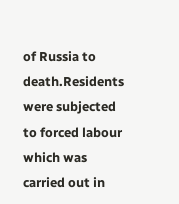of Russia to death.Residents were subjected to forced labour which was carried out in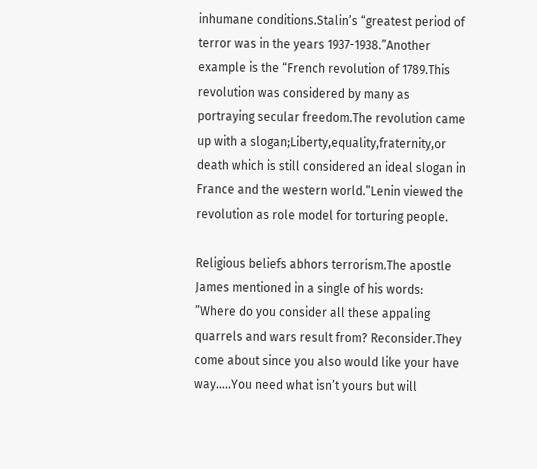inhumane conditions.Stalin’s “greatest period of terror was in the years 1937-1938.”Another example is the “French revolution of 1789.This revolution was considered by many as portraying secular freedom.The revolution came up with a slogan;Liberty,equality,fraternity,or death which is still considered an ideal slogan in France and the western world.”Lenin viewed the revolution as role model for torturing people.

Religious beliefs abhors terrorism.The apostle James mentioned in a single of his words: ”Where do you consider all these appaling quarrels and wars result from? Reconsider.They come about since you also would like your have way…..You need what isn’t yours but will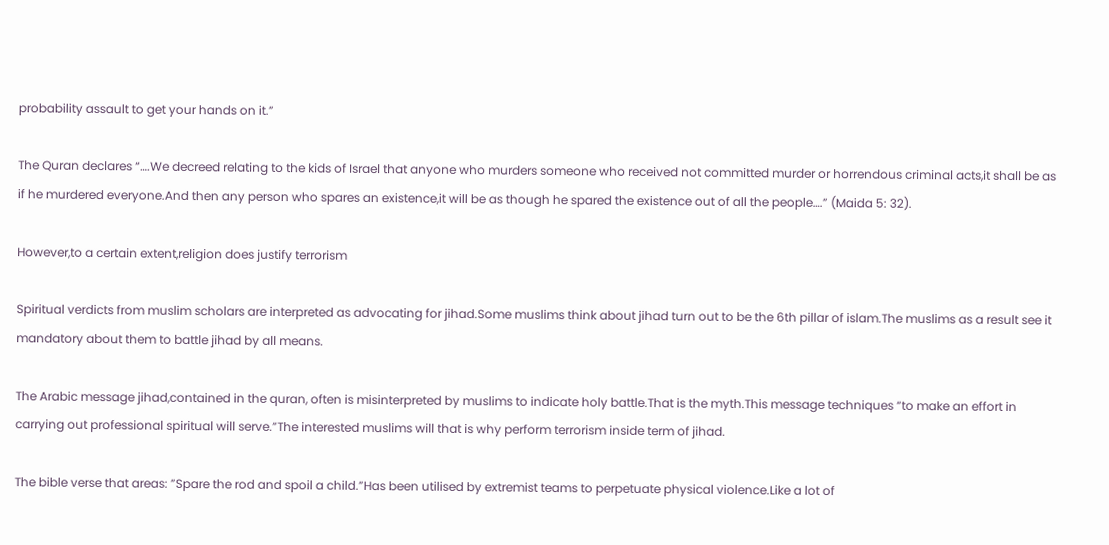probability assault to get your hands on it.”

The Quran declares “….We decreed relating to the kids of Israel that anyone who murders someone who received not committed murder or horrendous criminal acts,it shall be as if he murdered everyone.And then any person who spares an existence,it will be as though he spared the existence out of all the people….” (Maida 5: 32).

However,to a certain extent,religion does justify terrorism

Spiritual verdicts from muslim scholars are interpreted as advocating for jihad.Some muslims think about jihad turn out to be the 6th pillar of islam.The muslims as a result see it mandatory about them to battle jihad by all means.

The Arabic message jihad,contained in the quran, often is misinterpreted by muslims to indicate holy battle.That is the myth.This message techniques “to make an effort in carrying out professional spiritual will serve.”The interested muslims will that is why perform terrorism inside term of jihad.

The bible verse that areas: ”Spare the rod and spoil a child.”Has been utilised by extremist teams to perpetuate physical violence.Like a lot of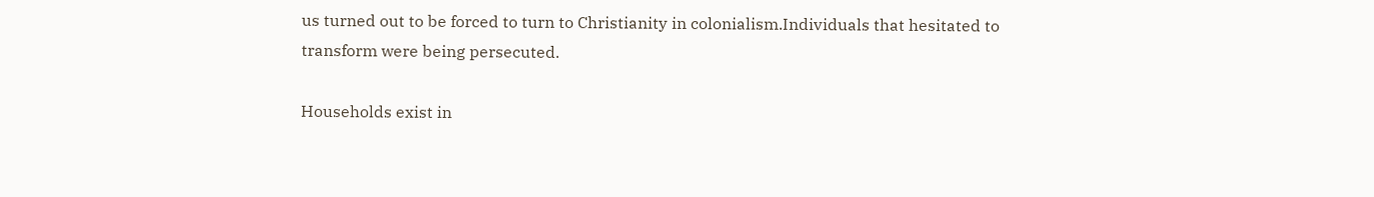us turned out to be forced to turn to Christianity in colonialism.Individuals that hesitated to transform were being persecuted.

Households exist in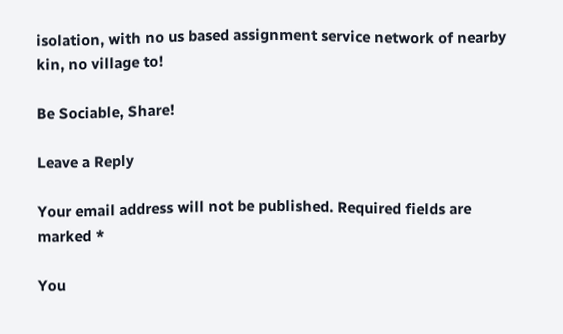isolation, with no us based assignment service network of nearby kin, no village to!

Be Sociable, Share!

Leave a Reply

Your email address will not be published. Required fields are marked *

You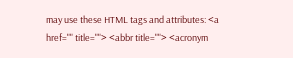may use these HTML tags and attributes: <a href="" title=""> <abbr title=""> <acronym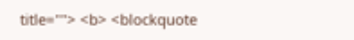title=""> <b> <blockquote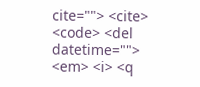cite=""> <cite> <code> <del datetime=""> <em> <i> <q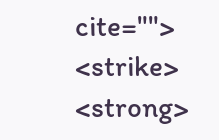cite=""> <strike> <strong>